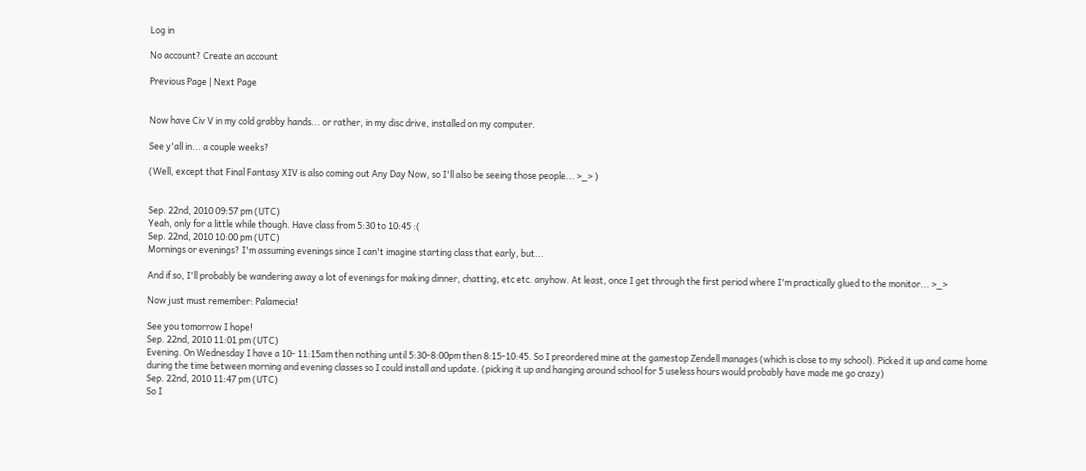Log in

No account? Create an account

Previous Page | Next Page


Now have Civ V in my cold grabby hands... or rather, in my disc drive, installed on my computer.

See y'all in... a couple weeks?

(Well, except that Final Fantasy XIV is also coming out Any Day Now, so I'll also be seeing those people... >_> )


Sep. 22nd, 2010 09:57 pm (UTC)
Yeah, only for a little while though. Have class from 5:30 to 10:45 :(
Sep. 22nd, 2010 10:00 pm (UTC)
Mornings or evenings? I'm assuming evenings since I can't imagine starting class that early, but...

And if so, I'll probably be wandering away a lot of evenings for making dinner, chatting, etc etc. anyhow. At least, once I get through the first period where I'm practically glued to the monitor... >_>

Now just must remember: Palamecia!

See you tomorrow I hope!
Sep. 22nd, 2010 11:01 pm (UTC)
Evening. On Wednesday I have a 10- 11:15am then nothing until 5:30-8:00pm then 8:15-10:45. So I preordered mine at the gamestop Zendell manages (which is close to my school). Picked it up and came home during the time between morning and evening classes so I could install and update. (picking it up and hanging around school for 5 useless hours would probably have made me go crazy)
Sep. 22nd, 2010 11:47 pm (UTC)
So I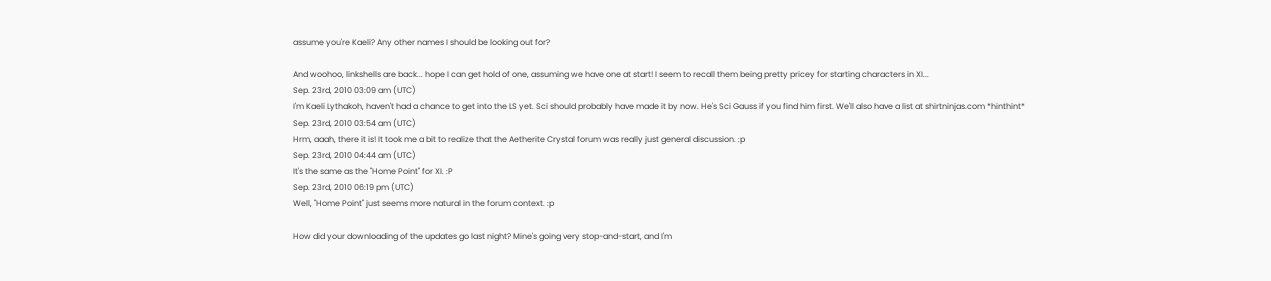assume you're Kaeli? Any other names I should be looking out for?

And woohoo, linkshells are back... hope I can get hold of one, assuming we have one at start! I seem to recall them being pretty pricey for starting characters in XI...
Sep. 23rd, 2010 03:09 am (UTC)
I'm Kaeli Lythakoh, haven't had a chance to get into the LS yet. Sci should probably have made it by now. He's Sci Gauss if you find him first. We'll also have a list at shirtninjas.com *hinthint*
Sep. 23rd, 2010 03:54 am (UTC)
Hrm, aaah, there it is! It took me a bit to realize that the Aetherite Crystal forum was really just general discussion. :p
Sep. 23rd, 2010 04:44 am (UTC)
It's the same as the "Home Point" for XI. :P
Sep. 23rd, 2010 06:19 pm (UTC)
Well, "Home Point" just seems more natural in the forum context. :p

How did your downloading of the updates go last night? Mine's going very stop-and-start, and I'm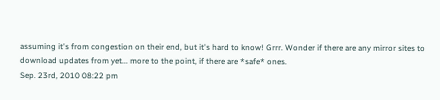assuming it's from congestion on their end, but it's hard to know! Grrr. Wonder if there are any mirror sites to download updates from yet... more to the point, if there are *safe* ones.
Sep. 23rd, 2010 08:22 pm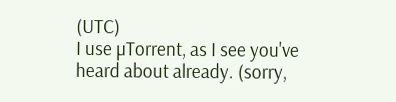(UTC)
I use µTorrent, as I see you've heard about already. (sorry,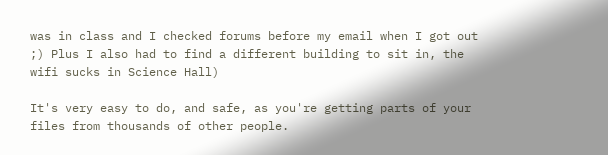was in class and I checked forums before my email when I got out ;) Plus I also had to find a different building to sit in, the wifi sucks in Science Hall)

It's very easy to do, and safe, as you're getting parts of your files from thousands of other people.